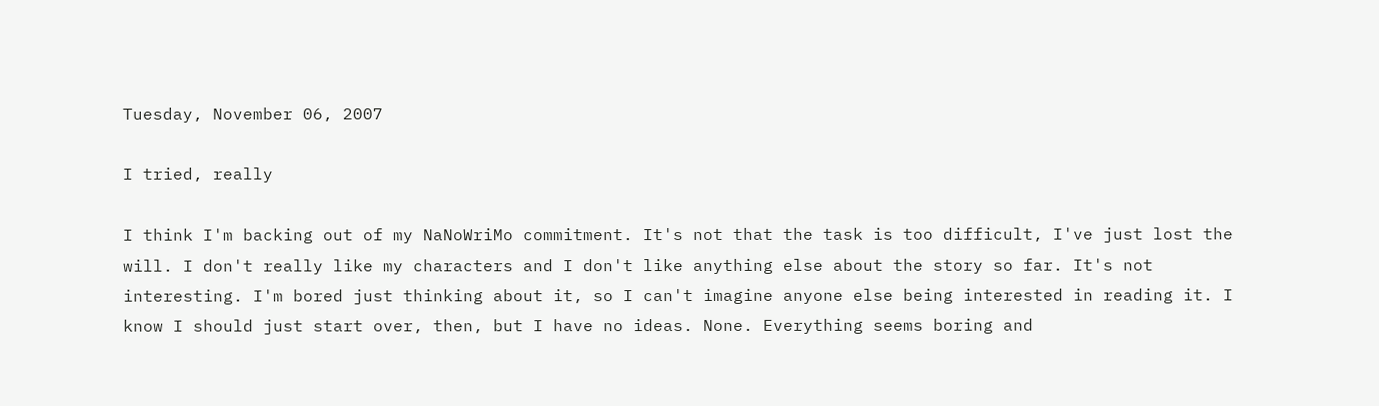Tuesday, November 06, 2007

I tried, really

I think I'm backing out of my NaNoWriMo commitment. It's not that the task is too difficult, I've just lost the will. I don't really like my characters and I don't like anything else about the story so far. It's not interesting. I'm bored just thinking about it, so I can't imagine anyone else being interested in reading it. I know I should just start over, then, but I have no ideas. None. Everything seems boring and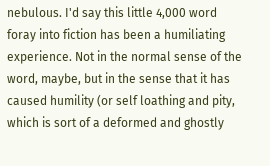nebulous. I'd say this little 4,000 word foray into fiction has been a humiliating experience. Not in the normal sense of the word, maybe, but in the sense that it has caused humility (or self loathing and pity, which is sort of a deformed and ghostly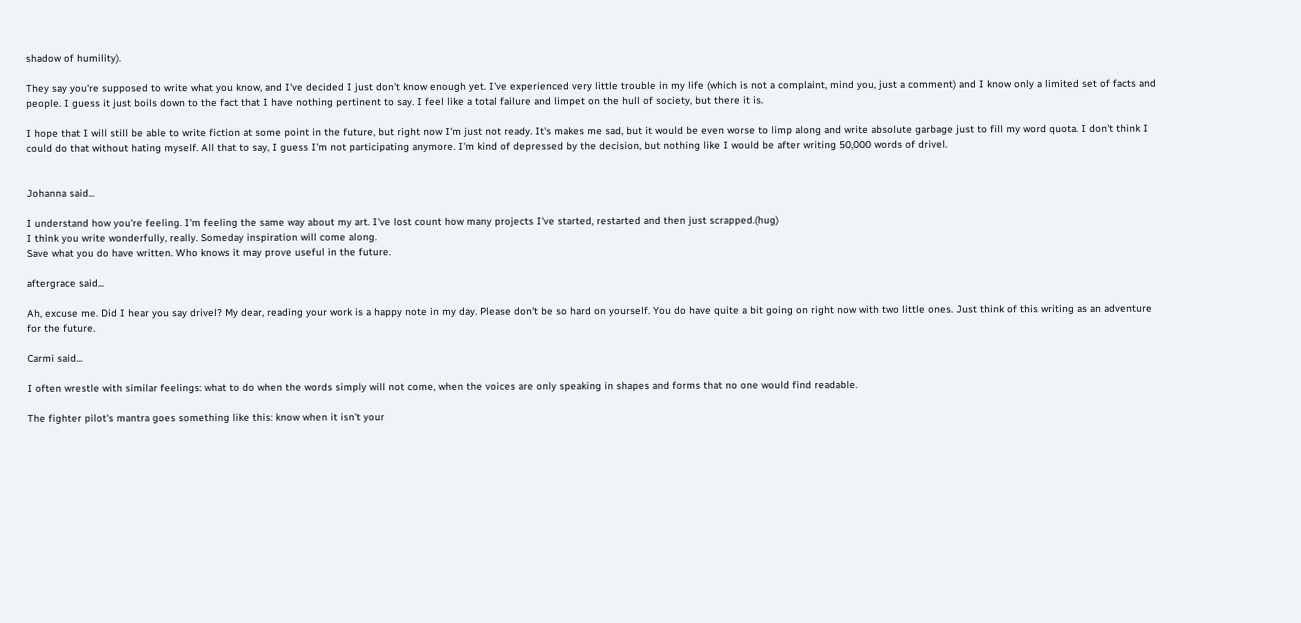shadow of humility).

They say you're supposed to write what you know, and I've decided I just don't know enough yet. I've experienced very little trouble in my life (which is not a complaint, mind you, just a comment) and I know only a limited set of facts and people. I guess it just boils down to the fact that I have nothing pertinent to say. I feel like a total failure and limpet on the hull of society, but there it is.

I hope that I will still be able to write fiction at some point in the future, but right now I'm just not ready. It's makes me sad, but it would be even worse to limp along and write absolute garbage just to fill my word quota. I don't think I could do that without hating myself. All that to say, I guess I'm not participating anymore. I'm kind of depressed by the decision, but nothing like I would be after writing 50,000 words of drivel.


Johanna said...

I understand how you're feeling. I'm feeling the same way about my art. I've lost count how many projects I've started, restarted and then just scrapped.(hug)
I think you write wonderfully, really. Someday inspiration will come along.
Save what you do have written. Who knows it may prove useful in the future.

aftergrace said...

Ah, excuse me. Did I hear you say drivel? My dear, reading your work is a happy note in my day. Please don't be so hard on yourself. You do have quite a bit going on right now with two little ones. Just think of this writing as an adventure for the future.

Carmi said...

I often wrestle with similar feelings: what to do when the words simply will not come, when the voices are only speaking in shapes and forms that no one would find readable.

The fighter pilot's mantra goes something like this: know when it isn't your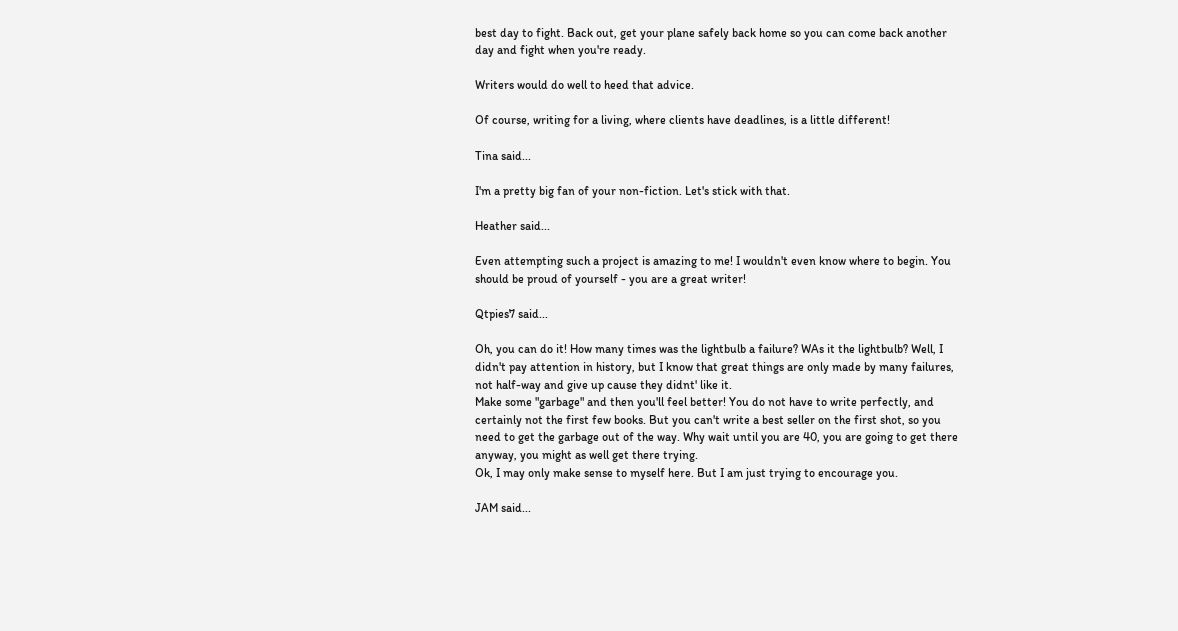best day to fight. Back out, get your plane safely back home so you can come back another day and fight when you're ready.

Writers would do well to heed that advice.

Of course, writing for a living, where clients have deadlines, is a little different!

Tina said...

I'm a pretty big fan of your non-fiction. Let's stick with that.

Heather said...

Even attempting such a project is amazing to me! I wouldn't even know where to begin. You should be proud of yourself - you are a great writer!

Qtpies7 said...

Oh, you can do it! How many times was the lightbulb a failure? WAs it the lightbulb? Well, I didn't pay attention in history, but I know that great things are only made by many failures, not half-way and give up cause they didnt' like it.
Make some "garbage" and then you'll feel better! You do not have to write perfectly, and certainly not the first few books. But you can't write a best seller on the first shot, so you need to get the garbage out of the way. Why wait until you are 40, you are going to get there anyway, you might as well get there trying.
Ok, I may only make sense to myself here. But I am just trying to encourage you.

JAM said...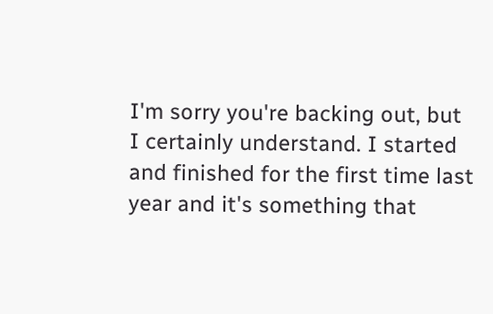I'm sorry you're backing out, but I certainly understand. I started and finished for the first time last year and it's something that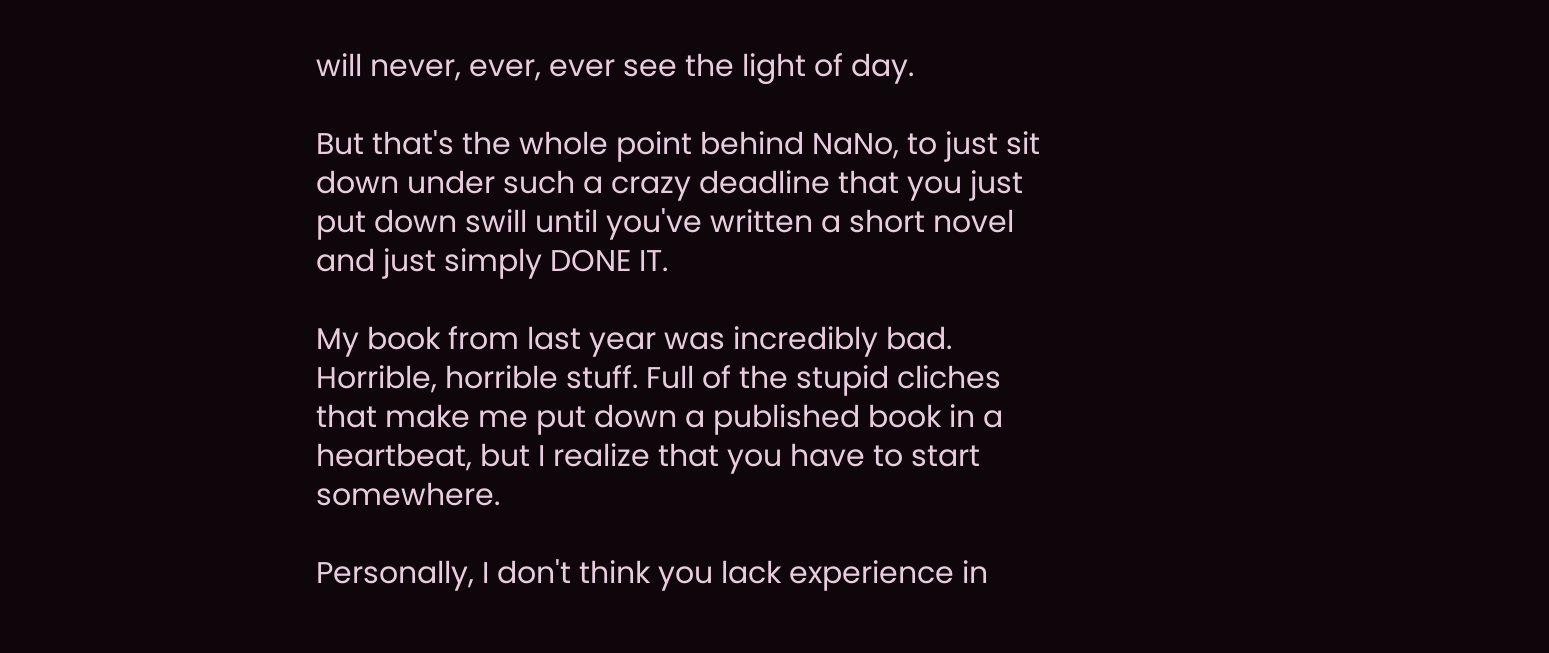will never, ever, ever see the light of day.

But that's the whole point behind NaNo, to just sit down under such a crazy deadline that you just put down swill until you've written a short novel and just simply DONE IT.

My book from last year was incredibly bad. Horrible, horrible stuff. Full of the stupid cliches that make me put down a published book in a heartbeat, but I realize that you have to start somewhere.

Personally, I don't think you lack experience in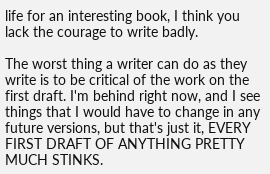life for an interesting book, I think you lack the courage to write badly.

The worst thing a writer can do as they write is to be critical of the work on the first draft. I'm behind right now, and I see things that I would have to change in any future versions, but that's just it, EVERY FIRST DRAFT OF ANYTHING PRETTY MUCH STINKS.